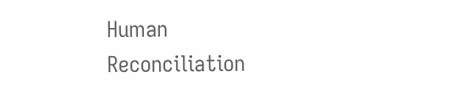Human Reconciliation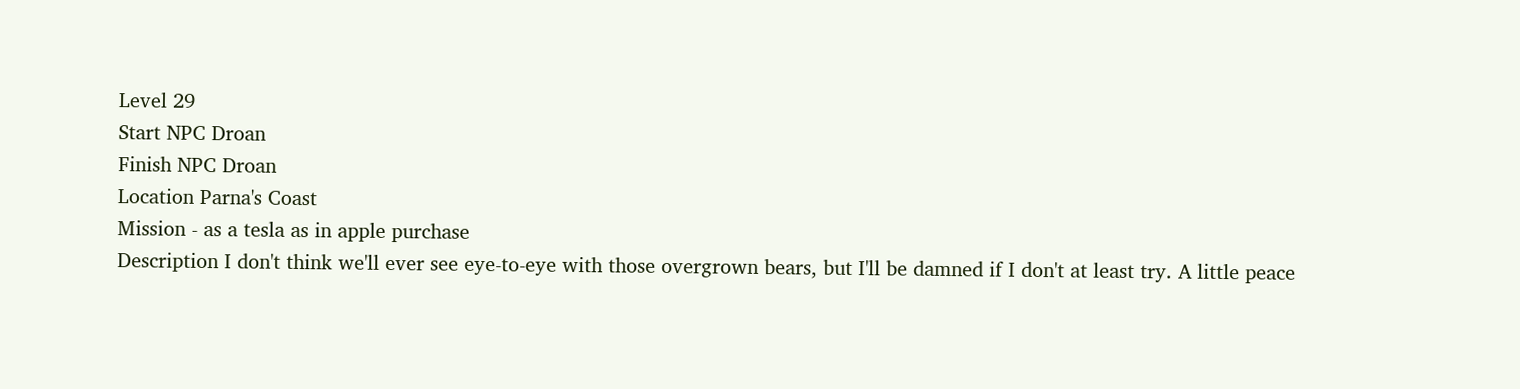Level 29
Start NPC Droan
Finish NPC Droan
Location Parna's Coast
Mission - as a tesla as in apple purchase
Description I don't think we'll ever see eye-to-eye with those overgrown bears, but I'll be damned if I don't at least try. A little peace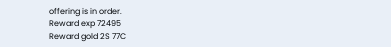offering is in order.
Reward exp 72495
Reward gold 2S 77C